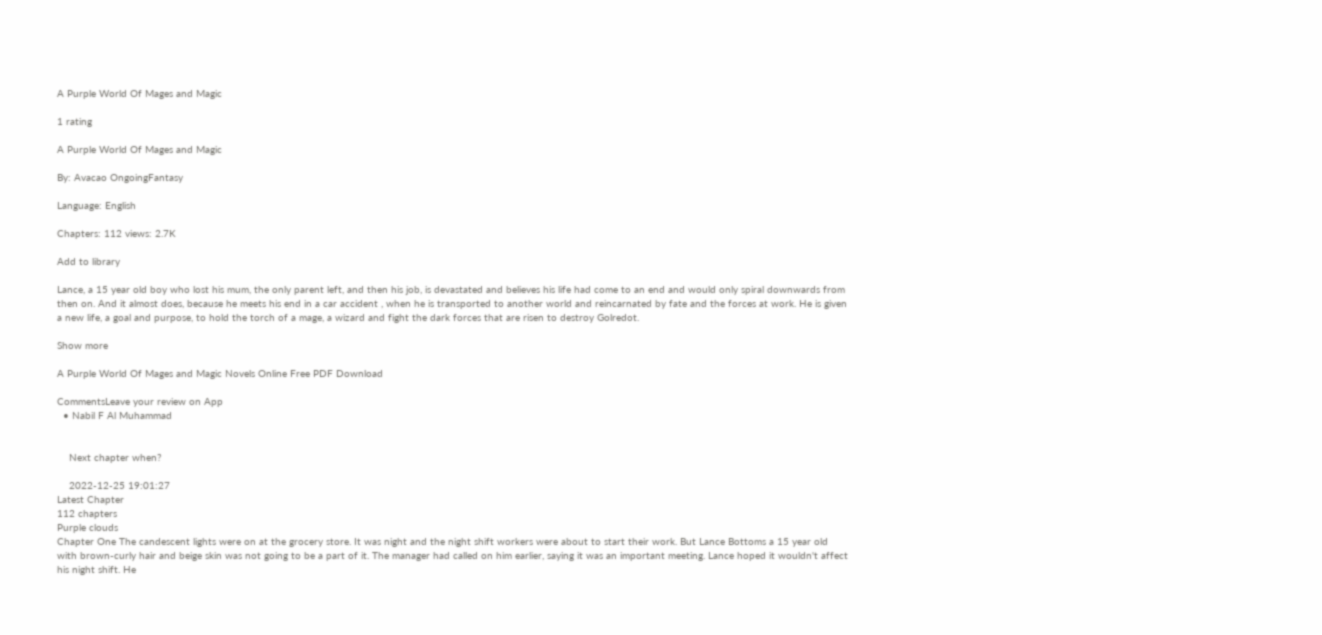A Purple World Of Mages and Magic

1 rating

A Purple World Of Mages and Magic

By: Avacao OngoingFantasy

Language: English

Chapters: 112 views: 2.7K

Add to library

Lance, a 15 year old boy who lost his mum, the only parent left, and then his job, is devastated and believes his life had come to an end and would only spiral downwards from then on. And it almost does, because he meets his end in a car accident , when he is transported to another world and reincarnated by fate and the forces at work. He is given a new life, a goal and purpose, to hold the torch of a mage, a wizard and fight the dark forces that are risen to destroy Golredot.

Show more

A Purple World Of Mages and Magic Novels Online Free PDF Download

CommentsLeave your review on App
  • Nabil F Al Muhammad


    Next chapter when?

    2022-12-25 19:01:27
Latest Chapter
112 chapters
Purple clouds
Chapter One The candescent lights were on at the grocery store. It was night and the night shift workers were about to start their work. But Lance Bottoms a 15 year old with brown-curly hair and beige skin was not going to be a part of it. The manager had called on him earlier, saying it was an important meeting. Lance hoped it wouldn't affect his night shift. He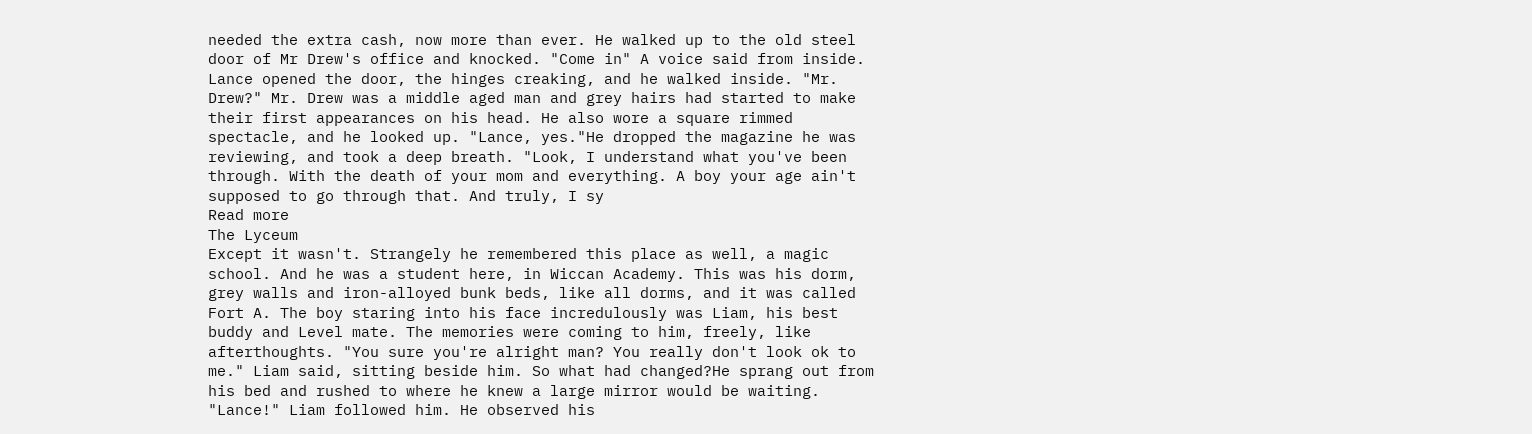needed the extra cash, now more than ever. He walked up to the old steel door of Mr Drew's office and knocked. "Come in" A voice said from inside. Lance opened the door, the hinges creaking, and he walked inside. "Mr. Drew?" Mr. Drew was a middle aged man and grey hairs had started to make their first appearances on his head. He also wore a square rimmed spectacle, and he looked up. "Lance, yes."He dropped the magazine he was reviewing, and took a deep breath. "Look, I understand what you've been through. With the death of your mom and everything. A boy your age ain't supposed to go through that. And truly, I sy
Read more
The Lyceum
Except it wasn't. Strangely he remembered this place as well, a magic school. And he was a student here, in Wiccan Academy. This was his dorm, grey walls and iron-alloyed bunk beds, like all dorms, and it was called Fort A. The boy staring into his face incredulously was Liam, his best buddy and Level mate. The memories were coming to him, freely, like afterthoughts. "You sure you're alright man? You really don't look ok to me." Liam said, sitting beside him. So what had changed?He sprang out from his bed and rushed to where he knew a large mirror would be waiting. "Lance!" Liam followed him. He observed his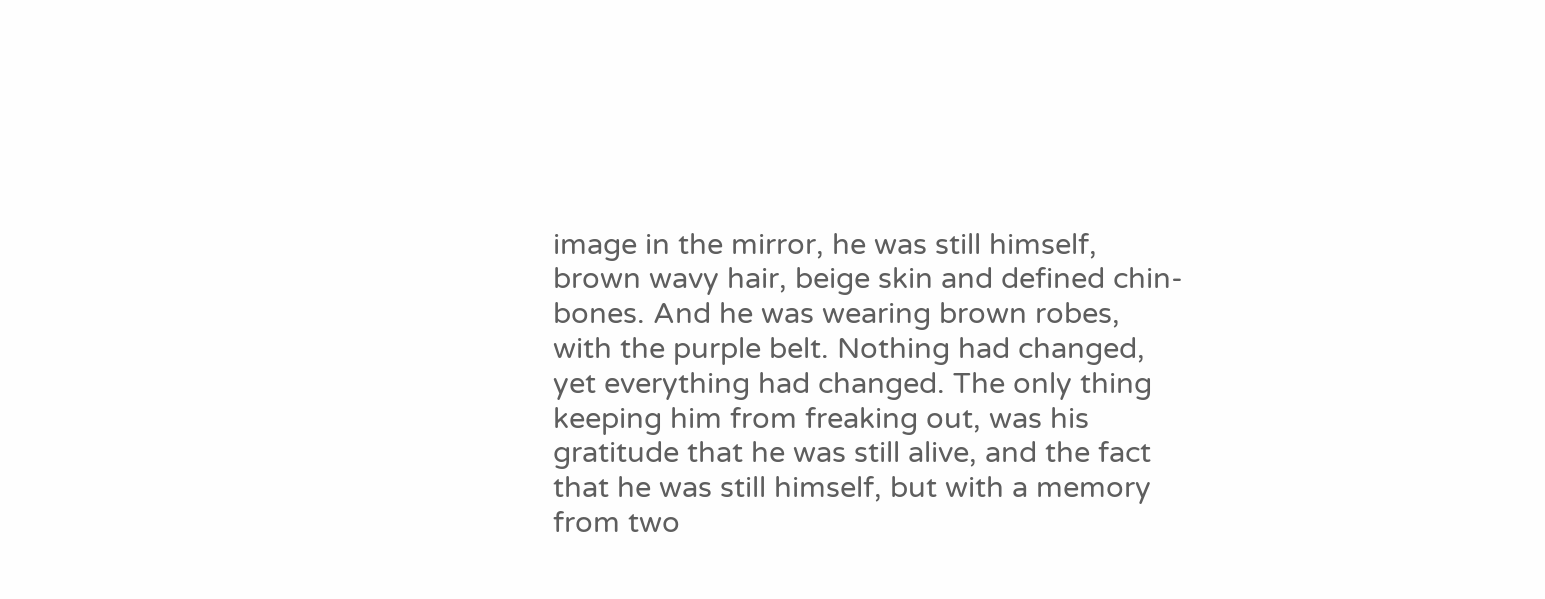image in the mirror, he was still himself, brown wavy hair, beige skin and defined chin-bones. And he was wearing brown robes, with the purple belt. Nothing had changed, yet everything had changed. The only thing keeping him from freaking out, was his gratitude that he was still alive, and the fact that he was still himself, but with a memory from two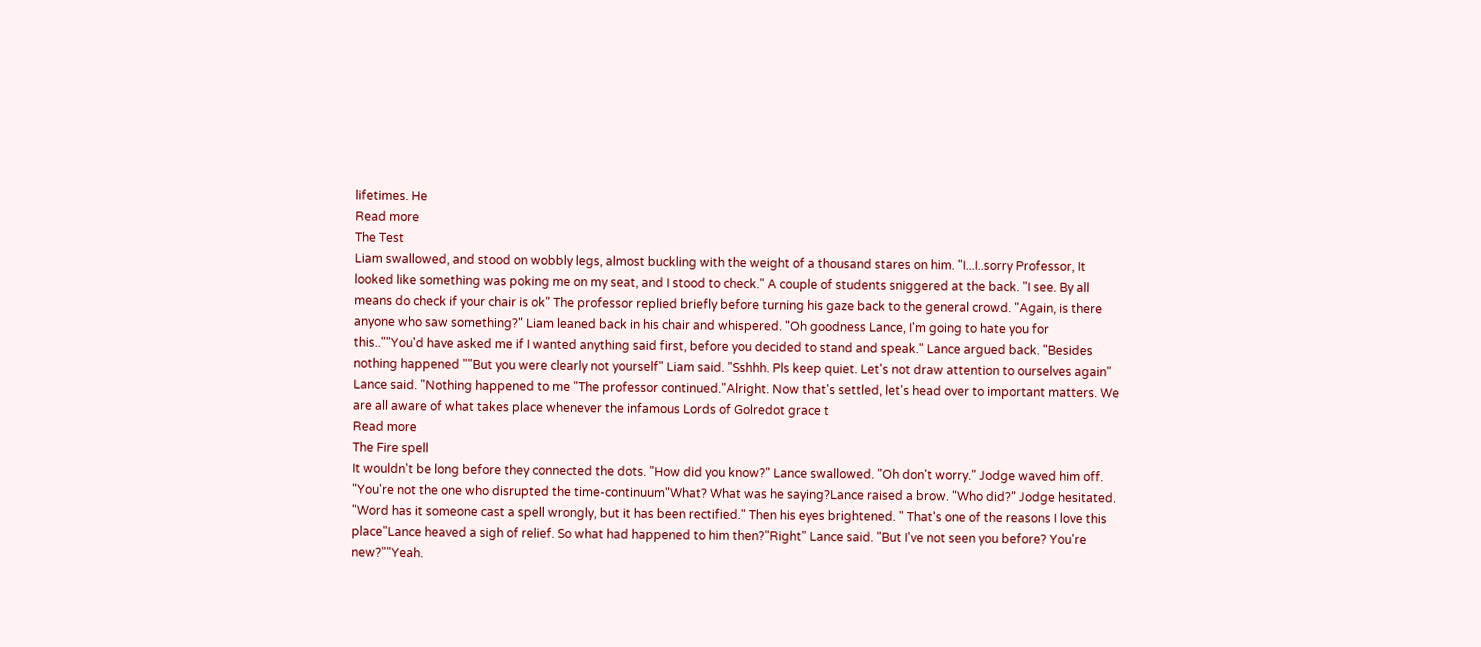lifetimes. He
Read more
The Test
Liam swallowed, and stood on wobbly legs, almost buckling with the weight of a thousand stares on him. "I...I..sorry Professor, It looked like something was poking me on my seat, and I stood to check." A couple of students sniggered at the back. "I see. By all means do check if your chair is ok" The professor replied briefly before turning his gaze back to the general crowd. "Again, is there anyone who saw something?" Liam leaned back in his chair and whispered. "Oh goodness Lance, I'm going to hate you for this..""You'd have asked me if I wanted anything said first, before you decided to stand and speak." Lance argued back. "Besides nothing happened ""But you were clearly not yourself" Liam said. "Sshhh. Pls keep quiet. Let's not draw attention to ourselves again" Lance said. "Nothing happened to me "The professor continued."Alright. Now that's settled, let's head over to important matters. We are all aware of what takes place whenever the infamous Lords of Golredot grace t
Read more
The Fire spell
It wouldn't be long before they connected the dots. "How did you know?" Lance swallowed. "Oh don't worry." Jodge waved him off. "You're not the one who disrupted the time-continuum"What? What was he saying?Lance raised a brow. "Who did?" Jodge hesitated. "Word has it someone cast a spell wrongly, but it has been rectified." Then his eyes brightened. " That's one of the reasons I love this place"Lance heaved a sigh of relief. So what had happened to him then?"Right" Lance said. "But I've not seen you before? You're new?""Yeah.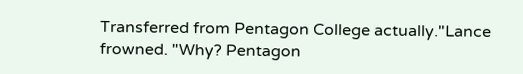Transferred from Pentagon College actually."Lance frowned. "Why? Pentagon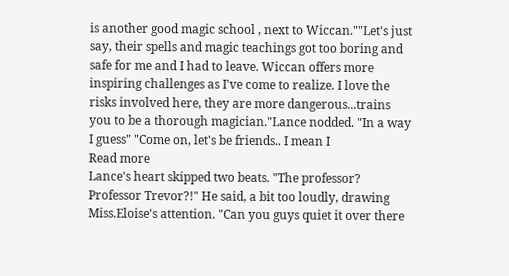is another good magic school , next to Wiccan.""Let's just say, their spells and magic teachings got too boring and safe for me and I had to leave. Wiccan offers more inspiring challenges as I've come to realize. I love the risks involved here, they are more dangerous...trains you to be a thorough magician."Lance nodded. "In a way I guess" "Come on, let's be friends.. I mean I
Read more
Lance's heart skipped two beats. "The professor? Professor Trevor?!" He said, a bit too loudly, drawing Miss.Eloise's attention. "Can you guys quiet it over there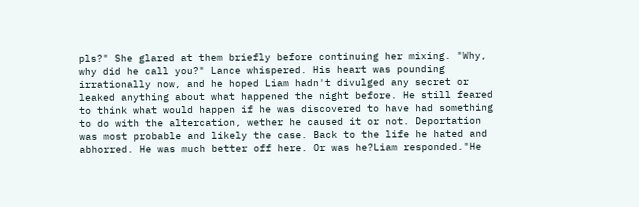pls?" She glared at them briefly before continuing her mixing. "Why, why did he call you?" Lance whispered. His heart was pounding irrationally now, and he hoped Liam hadn't divulged any secret or leaked anything about what happened the night before. He still feared to think what would happen if he was discovered to have had something to do with the altercation, wether he caused it or not. Deportation was most probable and likely the case. Back to the life he hated and abhorred. He was much better off here. Or was he?Liam responded."He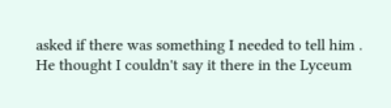asked if there was something I needed to tell him . He thought I couldn't say it there in the Lyceum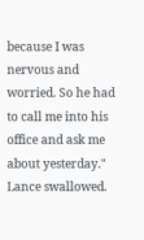because I was nervous and worried. So he had to call me into his office and ask me about yesterday." Lance swallowed.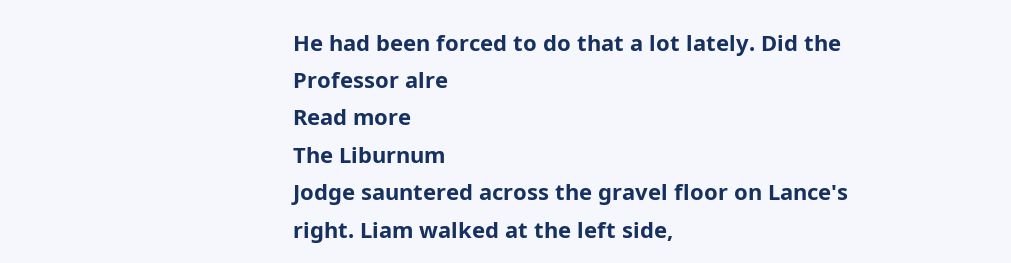He had been forced to do that a lot lately. Did the Professor alre
Read more
The Liburnum
Jodge sauntered across the gravel floor on Lance's right. Liam walked at the left side,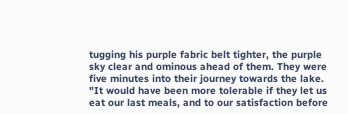tugging his purple fabric belt tighter, the purple sky clear and ominous ahead of them. They were five minutes into their journey towards the lake. "It would have been more tolerable if they let us eat our last meals, and to our satisfaction before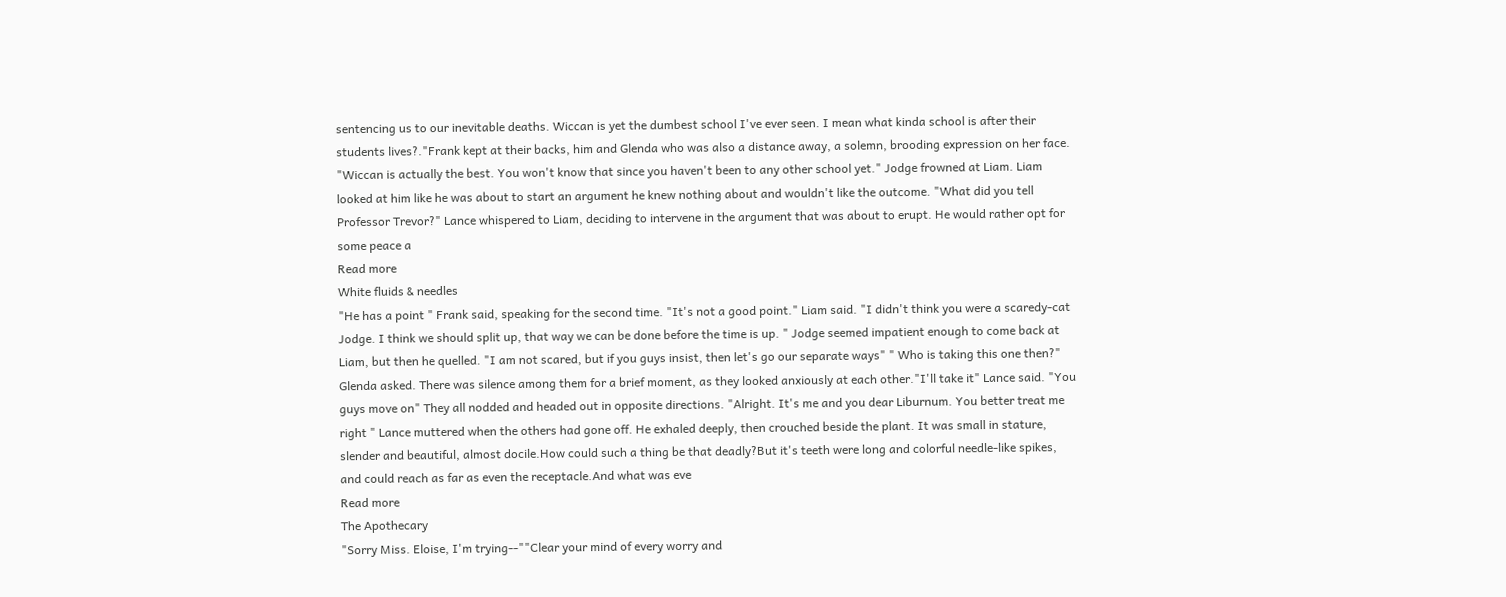sentencing us to our inevitable deaths. Wiccan is yet the dumbest school I've ever seen. I mean what kinda school is after their students lives?."Frank kept at their backs, him and Glenda who was also a distance away, a solemn, brooding expression on her face. "Wiccan is actually the best. You won't know that since you haven't been to any other school yet." Jodge frowned at Liam. Liam looked at him like he was about to start an argument he knew nothing about and wouldn't like the outcome. "What did you tell Professor Trevor?" Lance whispered to Liam, deciding to intervene in the argument that was about to erupt. He would rather opt for some peace a
Read more
White fluids & needles
"He has a point " Frank said, speaking for the second time. "It's not a good point." Liam said. "I didn't think you were a scaredy-cat Jodge. I think we should split up, that way we can be done before the time is up. " Jodge seemed impatient enough to come back at Liam, but then he quelled. "I am not scared, but if you guys insist, then let's go our separate ways" " Who is taking this one then?" Glenda asked. There was silence among them for a brief moment, as they looked anxiously at each other."I'll take it" Lance said. "You guys move on" They all nodded and headed out in opposite directions. "Alright. It's me and you dear Liburnum. You better treat me right " Lance muttered when the others had gone off. He exhaled deeply, then crouched beside the plant. It was small in stature, slender and beautiful, almost docile.How could such a thing be that deadly?But it's teeth were long and colorful needle-like spikes, and could reach as far as even the receptacle.And what was eve
Read more
The Apothecary
"Sorry Miss. Eloise, I'm trying--""Clear your mind of every worry and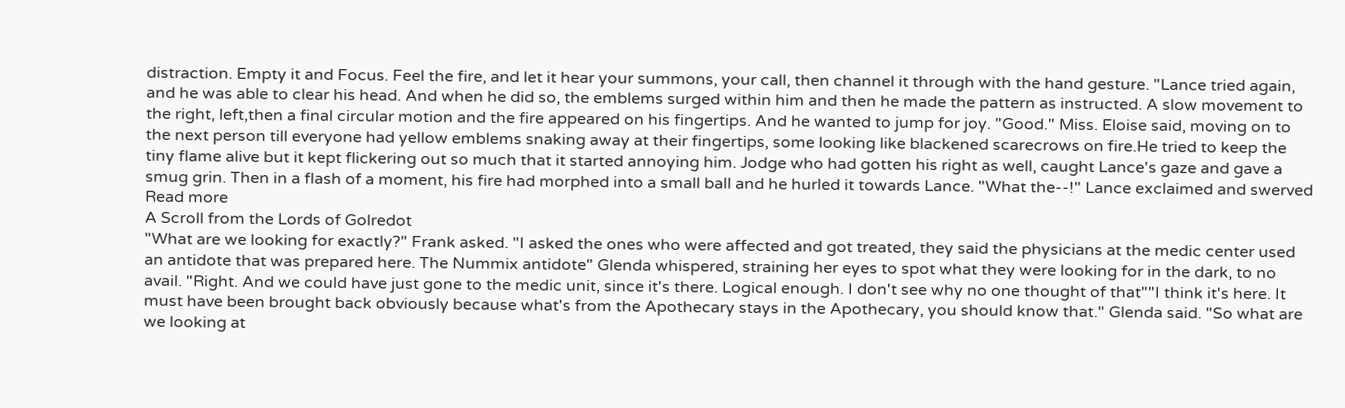distraction. Empty it and Focus. Feel the fire, and let it hear your summons, your call, then channel it through with the hand gesture. "Lance tried again, and he was able to clear his head. And when he did so, the emblems surged within him and then he made the pattern as instructed. A slow movement to the right, left,then a final circular motion and the fire appeared on his fingertips. And he wanted to jump for joy. "Good." Miss. Eloise said, moving on to the next person till everyone had yellow emblems snaking away at their fingertips, some looking like blackened scarecrows on fire.He tried to keep the tiny flame alive but it kept flickering out so much that it started annoying him. Jodge who had gotten his right as well, caught Lance's gaze and gave a smug grin. Then in a flash of a moment, his fire had morphed into a small ball and he hurled it towards Lance. "What the--!" Lance exclaimed and swerved
Read more
A Scroll from the Lords of Golredot
"What are we looking for exactly?" Frank asked. "I asked the ones who were affected and got treated, they said the physicians at the medic center used an antidote that was prepared here. The Nummix antidote" Glenda whispered, straining her eyes to spot what they were looking for in the dark, to no avail. "Right. And we could have just gone to the medic unit, since it's there. Logical enough. I don't see why no one thought of that""I think it's here. It must have been brought back obviously because what's from the Apothecary stays in the Apothecary, you should know that." Glenda said. "So what are we looking at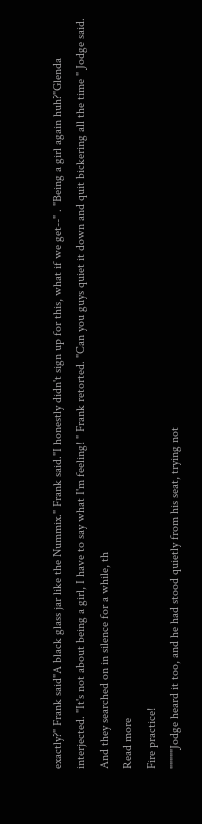exactly?" Frank said"A black glass jar like the Nummix." Frank said."I honestly didn't sign up for this, what if we get--" . "Being a girl again huh?"Glenda interjected. "It's not about being a girl, I have to say what I'm feeling! " Frank retorted. "Can you guys quiet it down and quit bickering all the time " Jodge said. And they searched on in silence for a while, th
Read more
Fire practice!
"""""Jodge heard it too, and he had stood quietly from his seat, trying not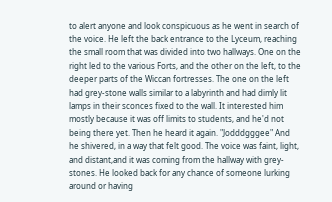to alert anyone and look conspicuous as he went in search of the voice. He left the back entrance to the Lyceum, reaching the small room that was divided into two hallways. One on the right led to the various Forts, and the other on the left, to the deeper parts of the Wiccan fortresses. The one on the left had grey-stone walls similar to a labyrinth and had dimly lit lamps in their sconces fixed to the wall. It interested him mostly because it was off limits to students, and he'd not being there yet. Then he heard it again. "Jodddgggee" And he shivered, in a way that felt good. The voice was faint, light, and distant,and it was coming from the hallway with grey-stones. He looked back for any chance of someone lurking around or having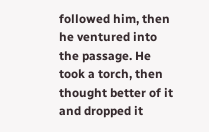followed him, then he ventured into the passage. He took a torch, then thought better of it and dropped it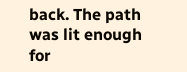back. The path was lit enough for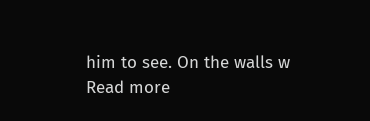him to see. On the walls w
Read more